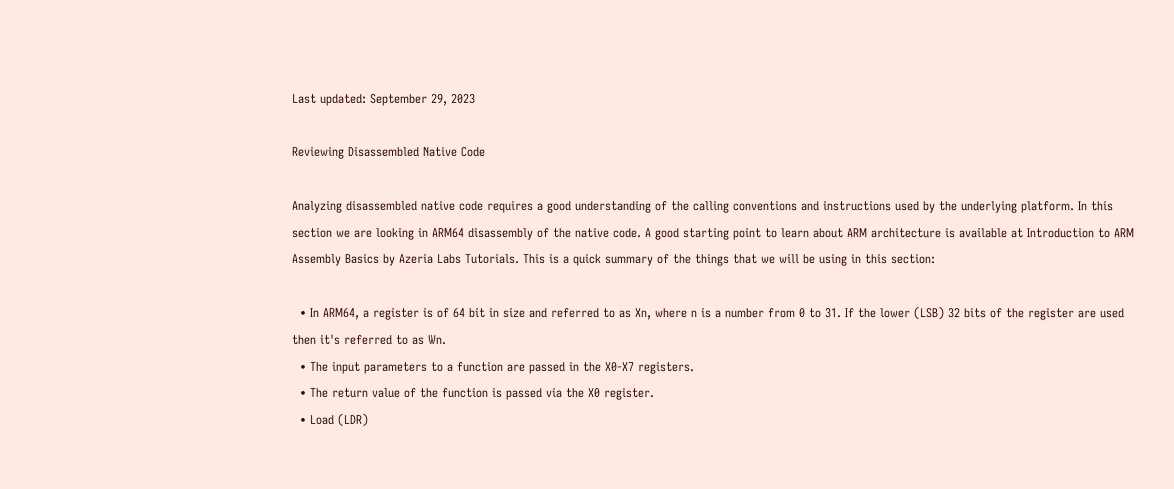Last updated: September 29, 2023

Reviewing Disassembled Native Code

Analyzing disassembled native code requires a good understanding of the calling conventions and instructions used by the underlying platform. In this section we are looking in ARM64 disassembly of the native code. A good starting point to learn about ARM architecture is available at Introduction to ARM Assembly Basics by Azeria Labs Tutorials. This is a quick summary of the things that we will be using in this section:

  • In ARM64, a register is of 64 bit in size and referred to as Xn, where n is a number from 0 to 31. If the lower (LSB) 32 bits of the register are used then it's referred to as Wn.
  • The input parameters to a function are passed in the X0-X7 registers.
  • The return value of the function is passed via the X0 register.
  • Load (LDR)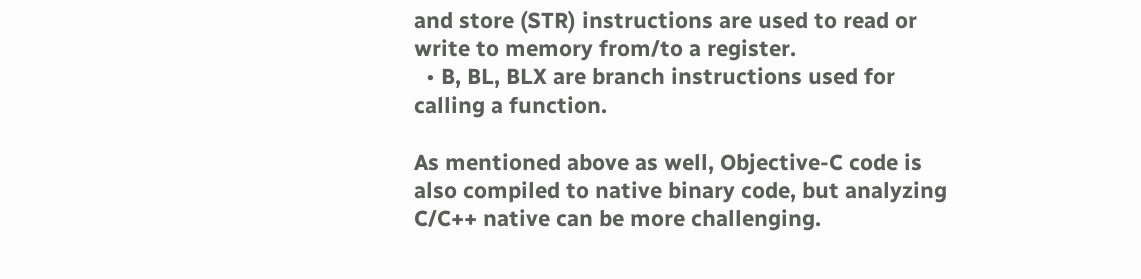and store (STR) instructions are used to read or write to memory from/to a register.
  • B, BL, BLX are branch instructions used for calling a function.

As mentioned above as well, Objective-C code is also compiled to native binary code, but analyzing C/C++ native can be more challenging.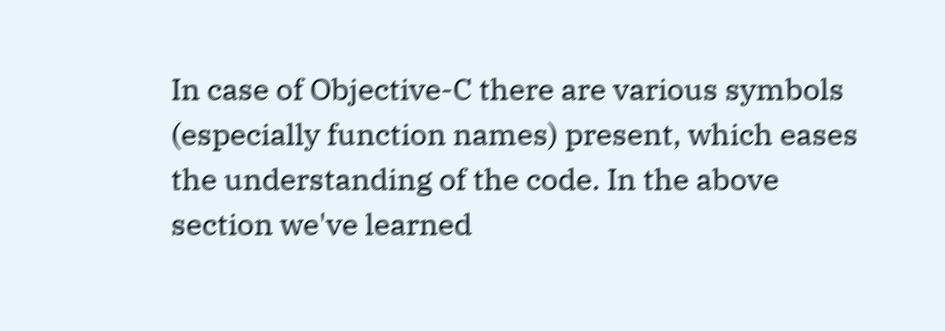In case of Objective-C there are various symbols (especially function names) present, which eases the understanding of the code. In the above section we've learned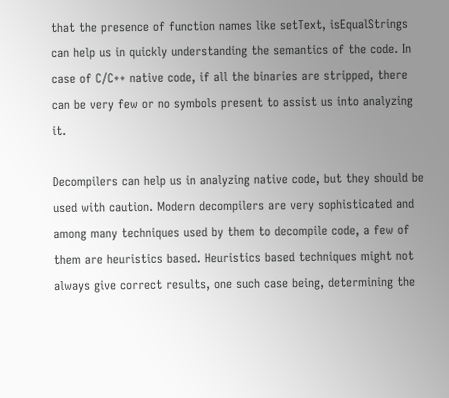that the presence of function names like setText, isEqualStrings can help us in quickly understanding the semantics of the code. In case of C/C++ native code, if all the binaries are stripped, there can be very few or no symbols present to assist us into analyzing it.

Decompilers can help us in analyzing native code, but they should be used with caution. Modern decompilers are very sophisticated and among many techniques used by them to decompile code, a few of them are heuristics based. Heuristics based techniques might not always give correct results, one such case being, determining the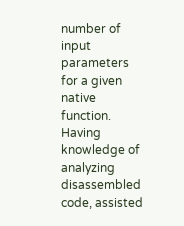number of input parameters for a given native function. Having knowledge of analyzing disassembled code, assisted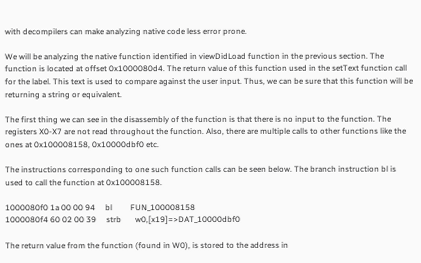with decompilers can make analyzing native code less error prone.

We will be analyzing the native function identified in viewDidLoad function in the previous section. The function is located at offset 0x1000080d4. The return value of this function used in the setText function call for the label. This text is used to compare against the user input. Thus, we can be sure that this function will be returning a string or equivalent.

The first thing we can see in the disassembly of the function is that there is no input to the function. The registers X0-X7 are not read throughout the function. Also, there are multiple calls to other functions like the ones at 0x100008158, 0x10000dbf0 etc.

The instructions corresponding to one such function calls can be seen below. The branch instruction bl is used to call the function at 0x100008158.

1000080f0 1a 00 00 94     bl         FUN_100008158
1000080f4 60 02 00 39     strb       w0,[x19]=>DAT_10000dbf0

The return value from the function (found in W0), is stored to the address in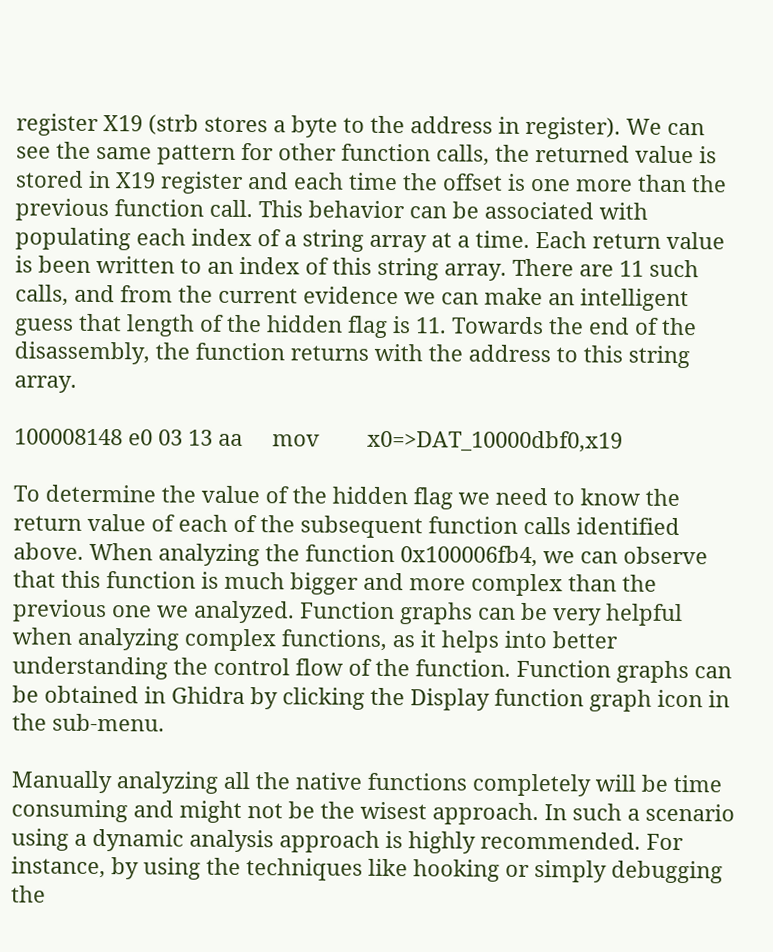register X19 (strb stores a byte to the address in register). We can see the same pattern for other function calls, the returned value is stored in X19 register and each time the offset is one more than the previous function call. This behavior can be associated with populating each index of a string array at a time. Each return value is been written to an index of this string array. There are 11 such calls, and from the current evidence we can make an intelligent guess that length of the hidden flag is 11. Towards the end of the disassembly, the function returns with the address to this string array.

100008148 e0 03 13 aa     mov        x0=>DAT_10000dbf0,x19

To determine the value of the hidden flag we need to know the return value of each of the subsequent function calls identified above. When analyzing the function 0x100006fb4, we can observe that this function is much bigger and more complex than the previous one we analyzed. Function graphs can be very helpful when analyzing complex functions, as it helps into better understanding the control flow of the function. Function graphs can be obtained in Ghidra by clicking the Display function graph icon in the sub-menu.

Manually analyzing all the native functions completely will be time consuming and might not be the wisest approach. In such a scenario using a dynamic analysis approach is highly recommended. For instance, by using the techniques like hooking or simply debugging the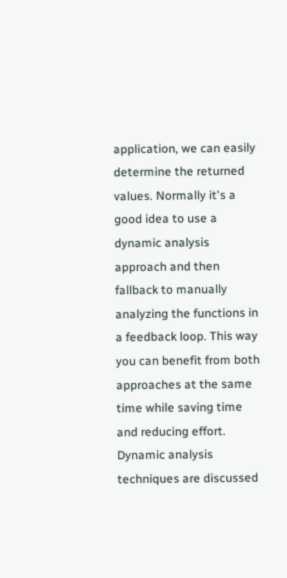application, we can easily determine the returned values. Normally it's a good idea to use a dynamic analysis approach and then fallback to manually analyzing the functions in a feedback loop. This way you can benefit from both approaches at the same time while saving time and reducing effort. Dynamic analysis techniques are discussed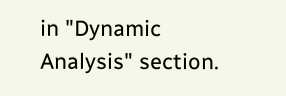in "Dynamic Analysis" section.